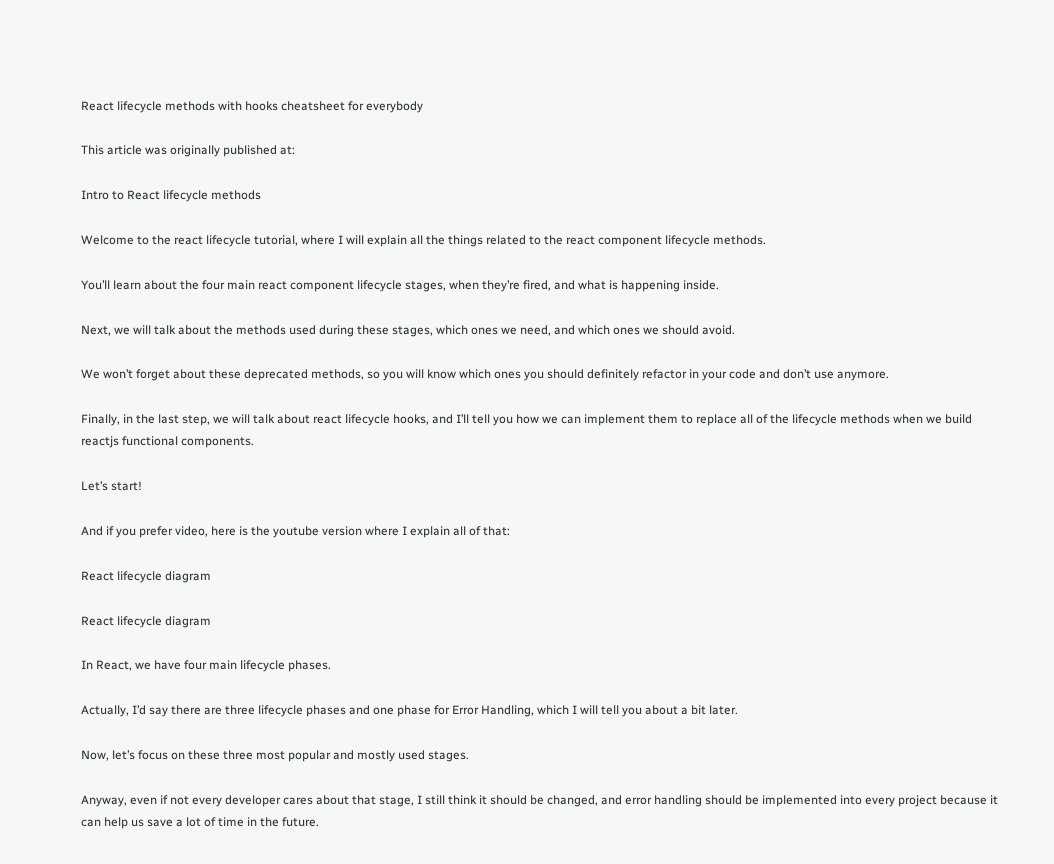React lifecycle methods with hooks cheatsheet for everybody

This article was originally published at:

Intro to React lifecycle methods

Welcome to the react lifecycle tutorial, where I will explain all the things related to the react component lifecycle methods.

You’ll learn about the four main react component lifecycle stages, when they’re fired, and what is happening inside.

Next, we will talk about the methods used during these stages, which ones we need, and which ones we should avoid.

We won’t forget about these deprecated methods, so you will know which ones you should definitely refactor in your code and don’t use anymore.

Finally, in the last step, we will talk about react lifecycle hooks, and I’ll tell you how we can implement them to replace all of the lifecycle methods when we build reactjs functional components.

Let’s start!

And if you prefer video, here is the youtube version where I explain all of that:

React lifecycle diagram

React lifecycle diagram

In React, we have four main lifecycle phases.

Actually, I’d say there are three lifecycle phases and one phase for Error Handling, which I will tell you about a bit later.

Now, let’s focus on these three most popular and mostly used stages.

Anyway, even if not every developer cares about that stage, I still think it should be changed, and error handling should be implemented into every project because it can help us save a lot of time in the future.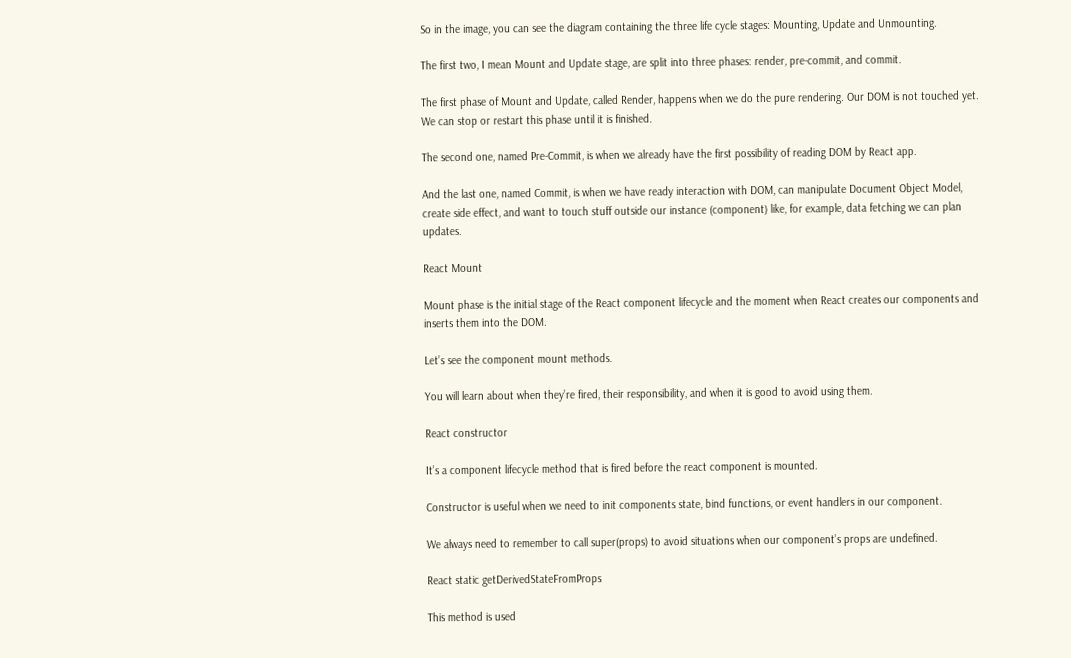So in the image, you can see the diagram containing the three life cycle stages: Mounting, Update and Unmounting.

The first two, I mean Mount and Update stage, are split into three phases: render, pre-commit, and commit.

The first phase of Mount and Update, called Render, happens when we do the pure rendering. Our DOM is not touched yet. We can stop or restart this phase until it is finished.

The second one, named Pre-Commit, is when we already have the first possibility of reading DOM by React app.

And the last one, named Commit, is when we have ready interaction with DOM, can manipulate Document Object Model, create side effect, and want to touch stuff outside our instance (component) like, for example, data fetching we can plan updates.

React Mount

Mount phase is the initial stage of the React component lifecycle and the moment when React creates our components and inserts them into the DOM.

Let’s see the component mount methods.

You will learn about when they’re fired, their responsibility, and when it is good to avoid using them.

React constructor

It’s a component lifecycle method that is fired before the react component is mounted.

Constructor is useful when we need to init components state, bind functions, or event handlers in our component.

We always need to remember to call super(props) to avoid situations when our component’s props are undefined.

React static getDerivedStateFromProps

This method is used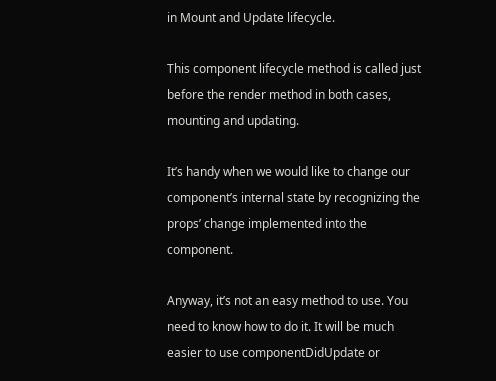in Mount and Update lifecycle.

This component lifecycle method is called just before the render method in both cases, mounting and updating.

It’s handy when we would like to change our component’s internal state by recognizing the props’ change implemented into the component.

Anyway, it’s not an easy method to use. You need to know how to do it. It will be much easier to use componentDidUpdate or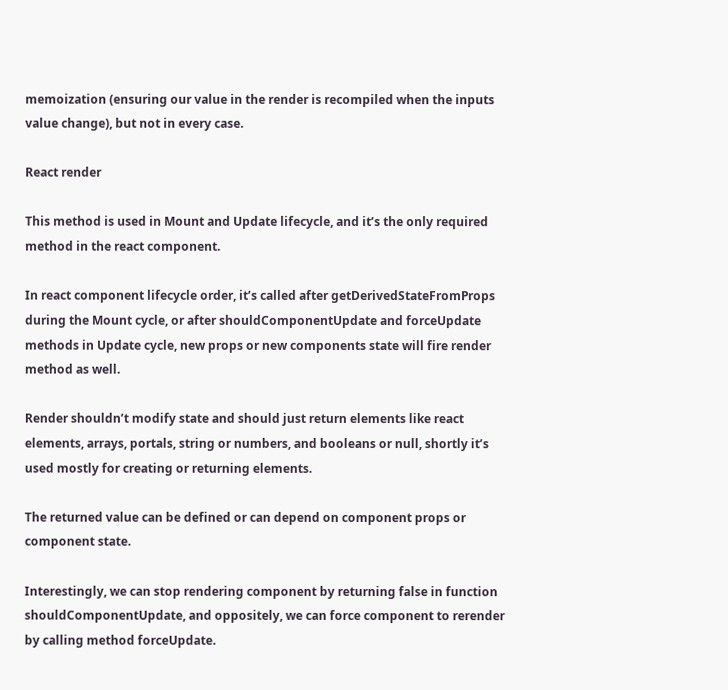memoization (ensuring our value in the render is recompiled when the inputs value change), but not in every case.

React render

This method is used in Mount and Update lifecycle, and it’s the only required method in the react component.

In react component lifecycle order, it’s called after getDerivedStateFromProps during the Mount cycle, or after shouldComponentUpdate and forceUpdate methods in Update cycle, new props or new components state will fire render method as well.

Render shouldn’t modify state and should just return elements like react elements, arrays, portals, string or numbers, and booleans or null, shortly it’s used mostly for creating or returning elements.

The returned value can be defined or can depend on component props or component state.

Interestingly, we can stop rendering component by returning false in function shouldComponentUpdate, and oppositely, we can force component to rerender by calling method forceUpdate.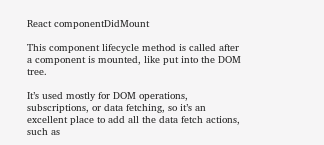React componentDidMount

This component lifecycle method is called after a component is mounted, like put into the DOM tree.

It’s used mostly for DOM operations, subscriptions, or data fetching, so it’s an excellent place to add all the data fetch actions, such as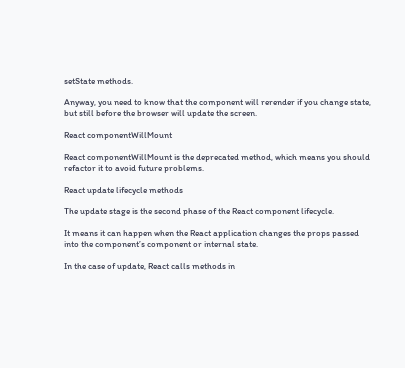setState methods.

Anyway, you need to know that the component will rerender if you change state, but still before the browser will update the screen.

React componentWillMount

React componentWillMount is the deprecated method, which means you should refactor it to avoid future problems.

React update lifecycle methods

The update stage is the second phase of the React component lifecycle.

It means it can happen when the React application changes the props passed into the component’s component or internal state.

In the case of update, React calls methods in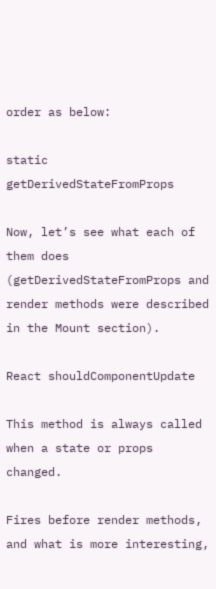order as below:

static getDerivedStateFromProps

Now, let’s see what each of them does (getDerivedStateFromProps and render methods were described in the Mount section).

React shouldComponentUpdate

This method is always called when a state or props changed.

Fires before render methods, and what is more interesting,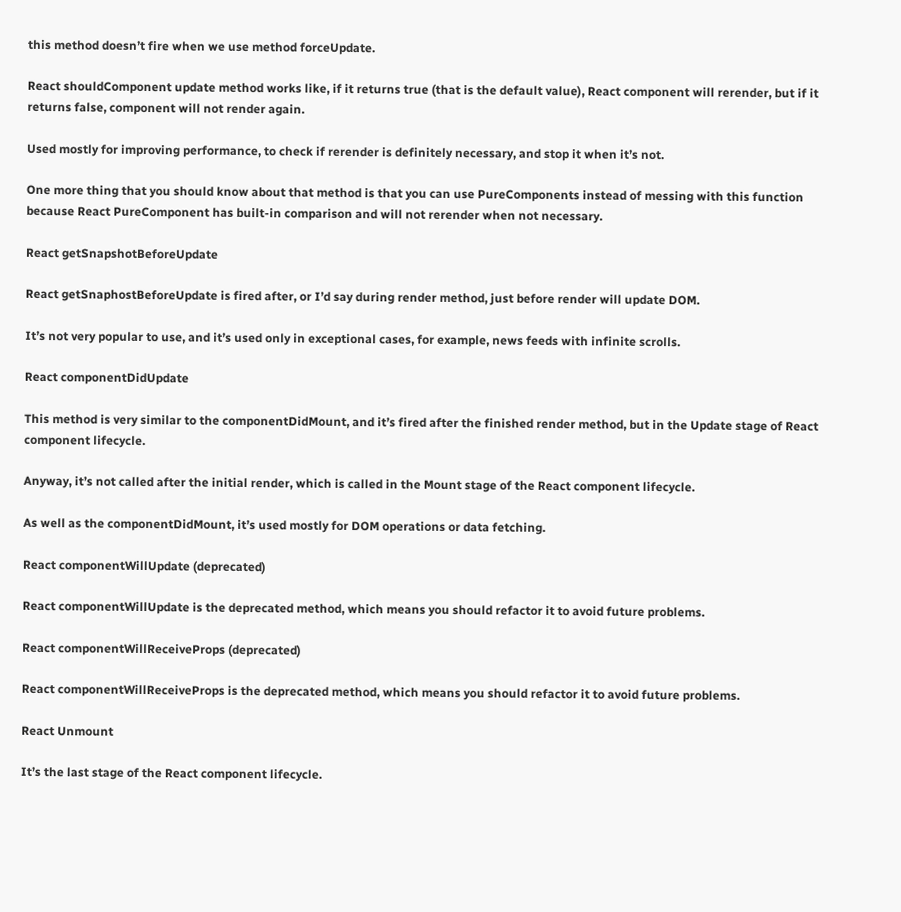this method doesn’t fire when we use method forceUpdate.

React shouldComponent update method works like, if it returns true (that is the default value), React component will rerender, but if it returns false, component will not render again.

Used mostly for improving performance, to check if rerender is definitely necessary, and stop it when it’s not.

One more thing that you should know about that method is that you can use PureComponents instead of messing with this function because React PureComponent has built-in comparison and will not rerender when not necessary.

React getSnapshotBeforeUpdate

React getSnaphostBeforeUpdate is fired after, or I’d say during render method, just before render will update DOM.

It’s not very popular to use, and it’s used only in exceptional cases, for example, news feeds with infinite scrolls.

React componentDidUpdate

This method is very similar to the componentDidMount, and it’s fired after the finished render method, but in the Update stage of React component lifecycle.

Anyway, it’s not called after the initial render, which is called in the Mount stage of the React component lifecycle.

As well as the componentDidMount, it’s used mostly for DOM operations or data fetching.

React componentWillUpdate (deprecated)

React componentWillUpdate is the deprecated method, which means you should refactor it to avoid future problems.

React componentWillReceiveProps (deprecated)

React componentWillReceiveProps is the deprecated method, which means you should refactor it to avoid future problems.

React Unmount

It’s the last stage of the React component lifecycle.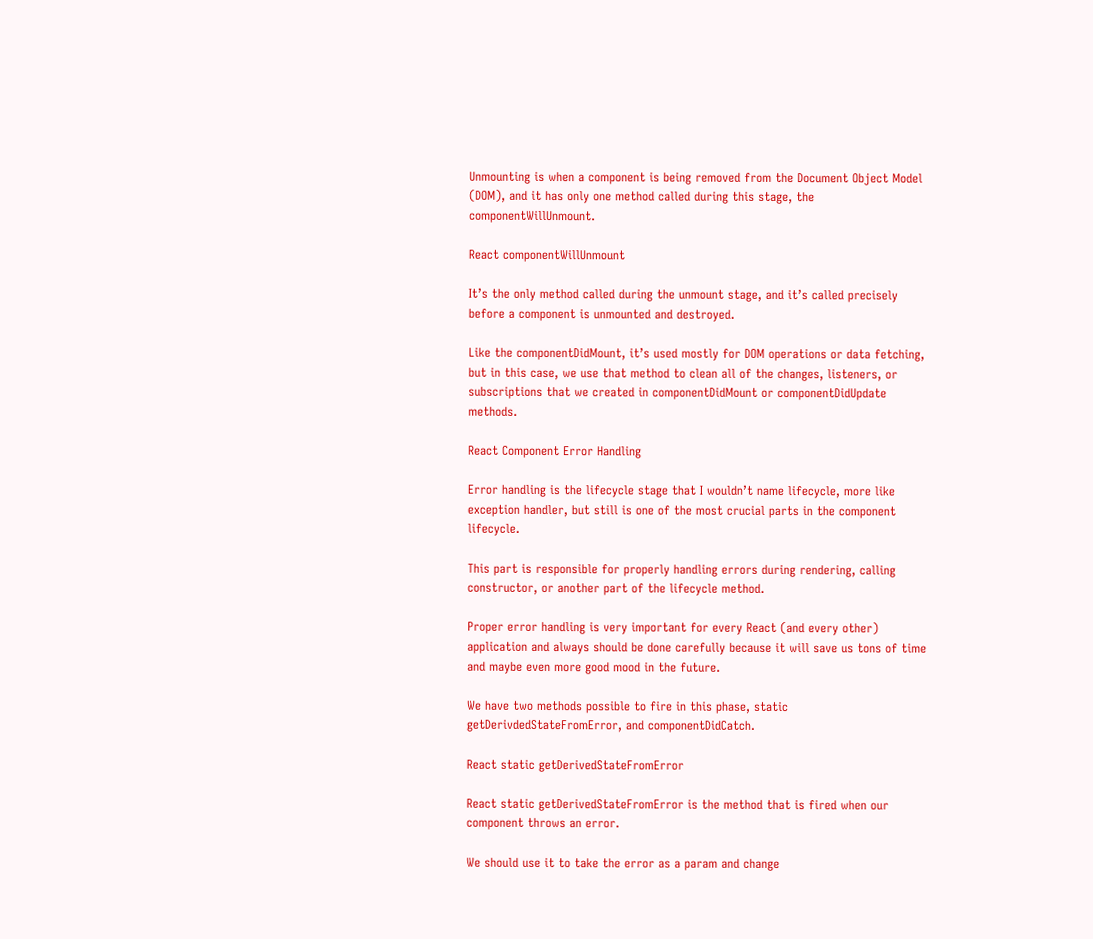Unmounting is when a component is being removed from the Document Object Model (DOM), and it has only one method called during this stage, the componentWillUnmount.

React componentWillUnmount

It’s the only method called during the unmount stage, and it’s called precisely before a component is unmounted and destroyed.

Like the componentDidMount, it’s used mostly for DOM operations or data fetching, but in this case, we use that method to clean all of the changes, listeners, or subscriptions that we created in componentDidMount or componentDidUpdate methods.

React Component Error Handling

Error handling is the lifecycle stage that I wouldn’t name lifecycle, more like exception handler, but still is one of the most crucial parts in the component lifecycle.

This part is responsible for properly handling errors during rendering, calling constructor, or another part of the lifecycle method.

Proper error handling is very important for every React (and every other) application and always should be done carefully because it will save us tons of time and maybe even more good mood in the future.

We have two methods possible to fire in this phase, static getDerivdedStateFromError, and componentDidCatch.

React static getDerivedStateFromError

React static getDerivedStateFromError is the method that is fired when our component throws an error.

We should use it to take the error as a param and change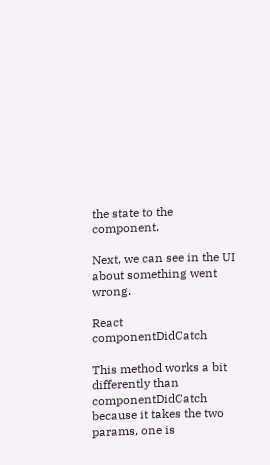the state to the component.

Next, we can see in the UI about something went wrong.

React componentDidCatch

This method works a bit differently than componentDidCatch because it takes the two params, one is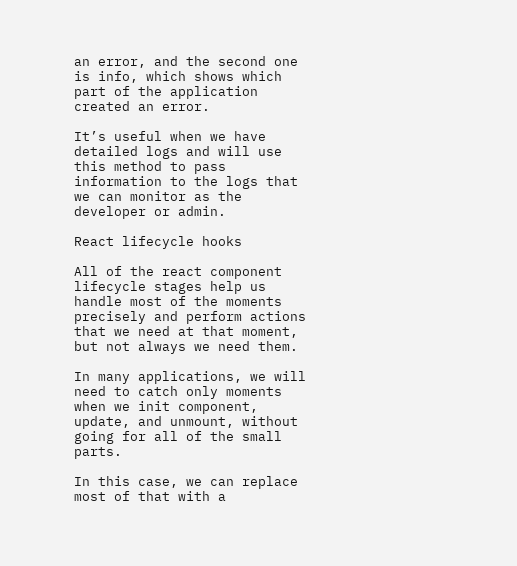an error, and the second one is info, which shows which part of the application created an error.

It’s useful when we have detailed logs and will use this method to pass information to the logs that we can monitor as the developer or admin.

React lifecycle hooks

All of the react component lifecycle stages help us handle most of the moments precisely and perform actions that we need at that moment, but not always we need them.

In many applications, we will need to catch only moments when we init component, update, and unmount, without going for all of the small parts.

In this case, we can replace most of that with a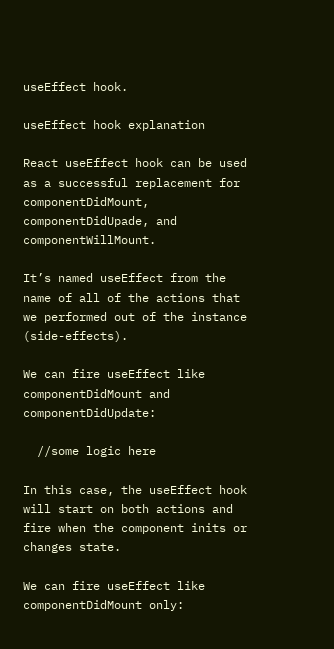useEffect hook.

useEffect hook explanation

React useEffect hook can be used as a successful replacement for componentDidMount, componentDidUpade, and componentWillMount.

It’s named useEffect from the name of all of the actions that we performed out of the instance (side-effects).

We can fire useEffect like componentDidMount and componentDidUpdate:

  //some logic here

In this case, the useEffect hook will start on both actions and fire when the component inits or changes state.

We can fire useEffect like componentDidMount only: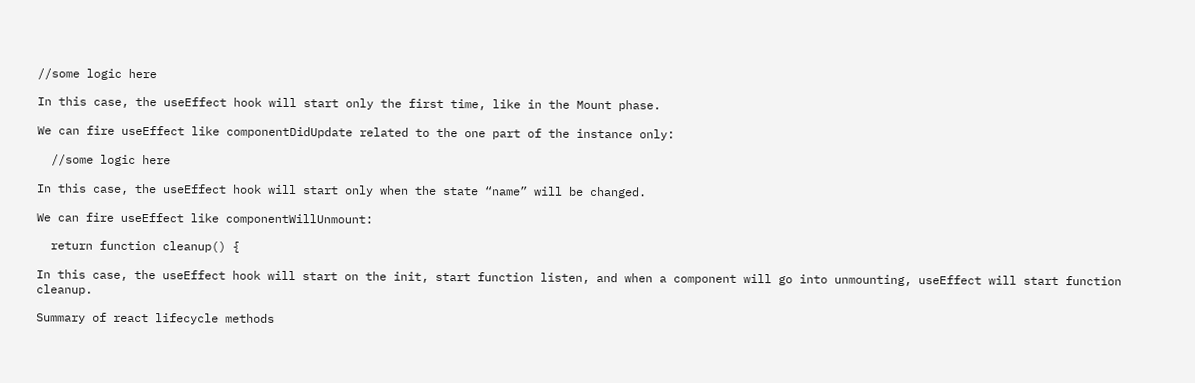//some logic here

In this case, the useEffect hook will start only the first time, like in the Mount phase.

We can fire useEffect like componentDidUpdate related to the one part of the instance only:

  //some logic here

In this case, the useEffect hook will start only when the state “name” will be changed.

We can fire useEffect like componentWillUnmount:

  return function cleanup() {

In this case, the useEffect hook will start on the init, start function listen, and when a component will go into unmounting, useEffect will start function cleanup.

Summary of react lifecycle methods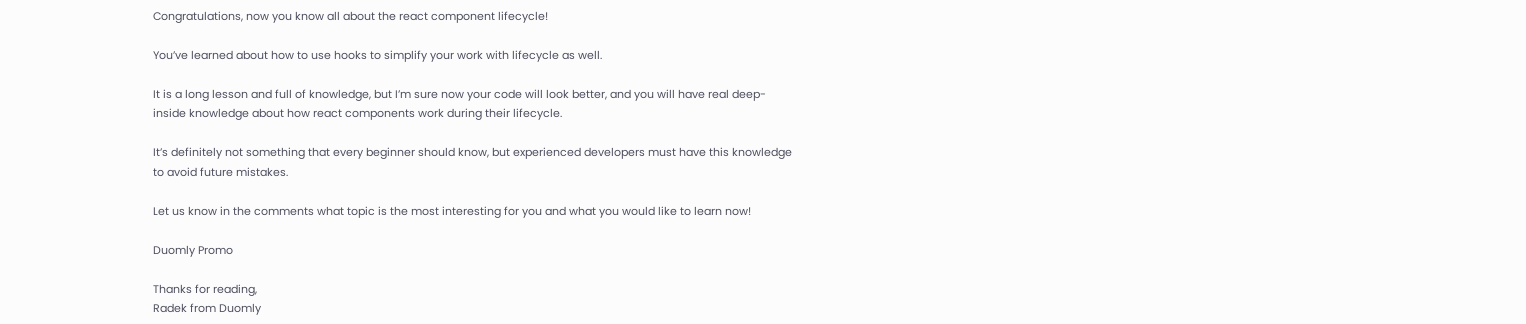Congratulations, now you know all about the react component lifecycle!

You’ve learned about how to use hooks to simplify your work with lifecycle as well.

It is a long lesson and full of knowledge, but I’m sure now your code will look better, and you will have real deep-inside knowledge about how react components work during their lifecycle.

It’s definitely not something that every beginner should know, but experienced developers must have this knowledge to avoid future mistakes.

Let us know in the comments what topic is the most interesting for you and what you would like to learn now!

Duomly Promo

Thanks for reading,
Radek from Duomly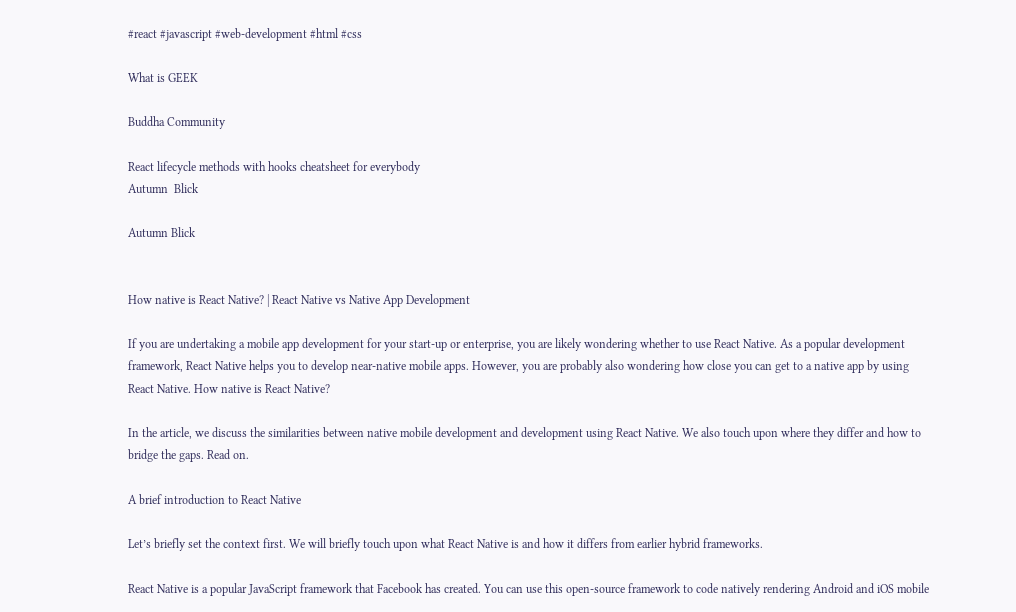#react #javascript #web-development #html #css

What is GEEK

Buddha Community

React lifecycle methods with hooks cheatsheet for everybody
Autumn  Blick

Autumn Blick


How native is React Native? | React Native vs Native App Development

If you are undertaking a mobile app development for your start-up or enterprise, you are likely wondering whether to use React Native. As a popular development framework, React Native helps you to develop near-native mobile apps. However, you are probably also wondering how close you can get to a native app by using React Native. How native is React Native?

In the article, we discuss the similarities between native mobile development and development using React Native. We also touch upon where they differ and how to bridge the gaps. Read on.

A brief introduction to React Native

Let’s briefly set the context first. We will briefly touch upon what React Native is and how it differs from earlier hybrid frameworks.

React Native is a popular JavaScript framework that Facebook has created. You can use this open-source framework to code natively rendering Android and iOS mobile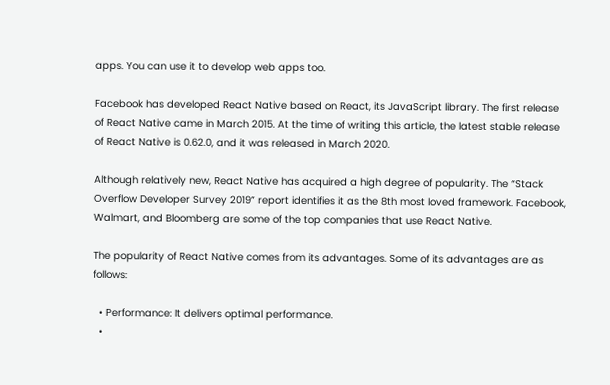apps. You can use it to develop web apps too.

Facebook has developed React Native based on React, its JavaScript library. The first release of React Native came in March 2015. At the time of writing this article, the latest stable release of React Native is 0.62.0, and it was released in March 2020.

Although relatively new, React Native has acquired a high degree of popularity. The “Stack Overflow Developer Survey 2019” report identifies it as the 8th most loved framework. Facebook, Walmart, and Bloomberg are some of the top companies that use React Native.

The popularity of React Native comes from its advantages. Some of its advantages are as follows:

  • Performance: It delivers optimal performance.
  •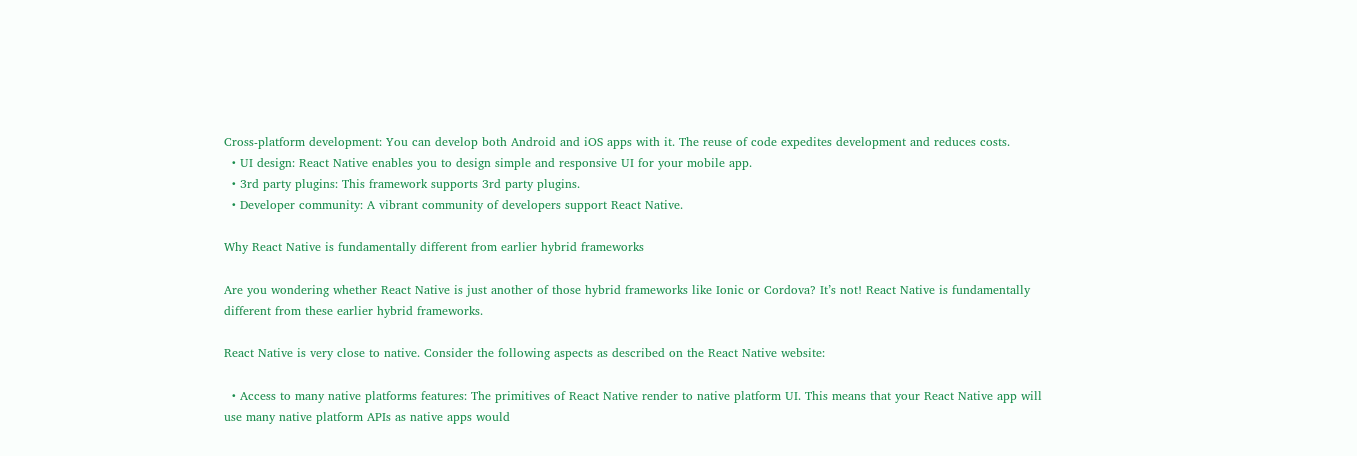Cross-platform development: You can develop both Android and iOS apps with it. The reuse of code expedites development and reduces costs.
  • UI design: React Native enables you to design simple and responsive UI for your mobile app.
  • 3rd party plugins: This framework supports 3rd party plugins.
  • Developer community: A vibrant community of developers support React Native.

Why React Native is fundamentally different from earlier hybrid frameworks

Are you wondering whether React Native is just another of those hybrid frameworks like Ionic or Cordova? It’s not! React Native is fundamentally different from these earlier hybrid frameworks.

React Native is very close to native. Consider the following aspects as described on the React Native website:

  • Access to many native platforms features: The primitives of React Native render to native platform UI. This means that your React Native app will use many native platform APIs as native apps would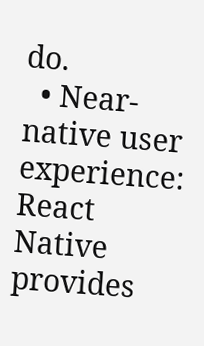do.
  • Near-native user experience: React Native provides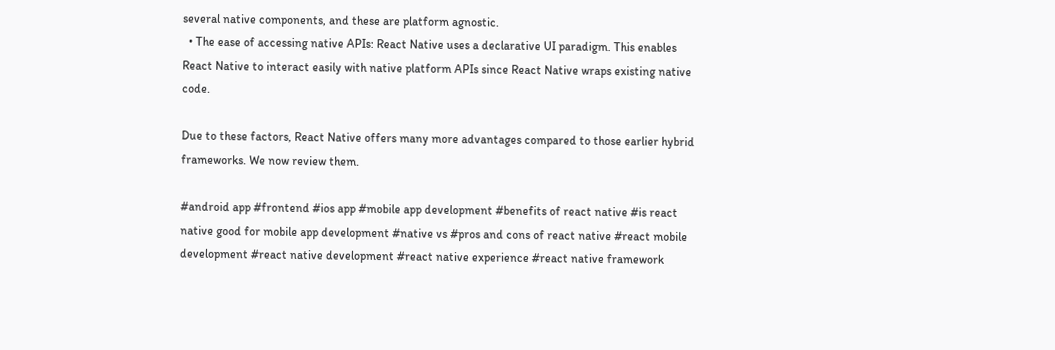several native components, and these are platform agnostic.
  • The ease of accessing native APIs: React Native uses a declarative UI paradigm. This enables React Native to interact easily with native platform APIs since React Native wraps existing native code.

Due to these factors, React Native offers many more advantages compared to those earlier hybrid frameworks. We now review them.

#android app #frontend #ios app #mobile app development #benefits of react native #is react native good for mobile app development #native vs #pros and cons of react native #react mobile development #react native development #react native experience #react native framework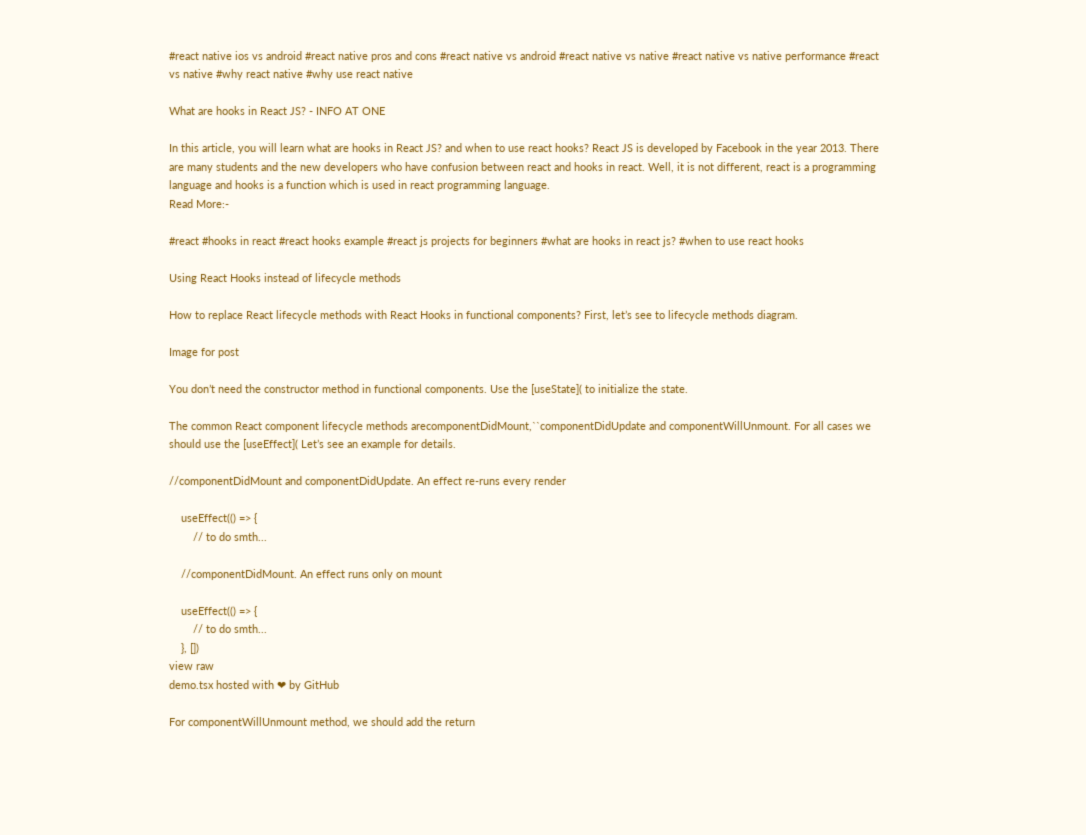#react native ios vs android #react native pros and cons #react native vs android #react native vs native #react native vs native performance #react vs native #why react native #why use react native

What are hooks in React JS? - INFO AT ONE

In this article, you will learn what are hooks in React JS? and when to use react hooks? React JS is developed by Facebook in the year 2013. There are many students and the new developers who have confusion between react and hooks in react. Well, it is not different, react is a programming language and hooks is a function which is used in react programming language.
Read More:-

#react #hooks in react #react hooks example #react js projects for beginners #what are hooks in react js? #when to use react hooks

Using React Hooks instead of lifecycle methods

How to replace React lifecycle methods with React Hooks in functional components? First, let’s see to lifecycle methods diagram.

Image for post

You don’t need the constructor method in functional components. Use the [useState]( to initialize the state.

The common React component lifecycle methods arecomponentDidMount,``componentDidUpdate and componentWillUnmount. For all cases we should use the [useEffect]( Let’s see an example for details.

//componentDidMount and componentDidUpdate. An effect re-runs every render

    useEffect(() => {
        // to do smth...

    //componentDidMount. An effect runs only on mount

    useEffect(() => {
        // to do smth...
    }, [])
view raw
demo.tsx hosted with ❤ by GitHub

For componentWillUnmount method, we should add the return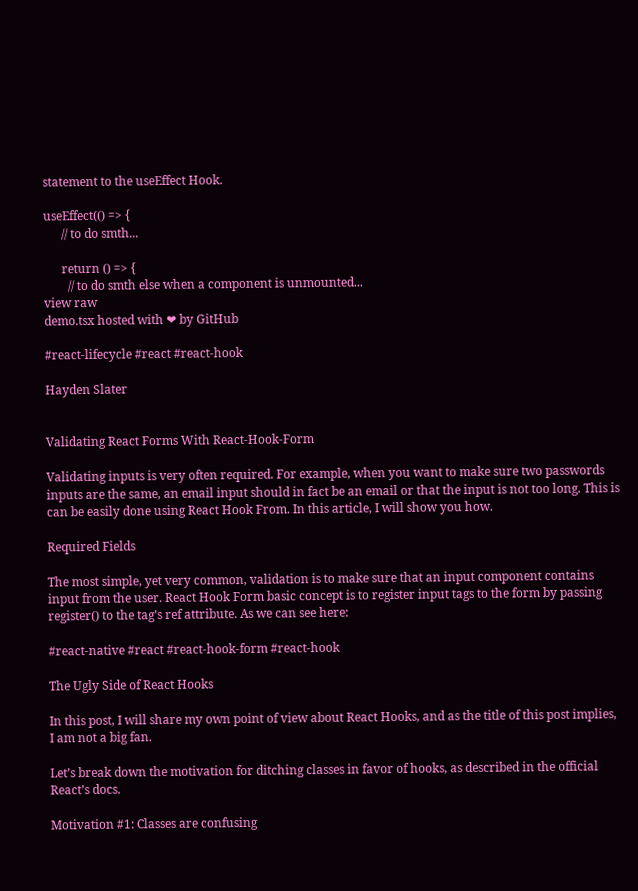statement to the useEffect Hook.

useEffect(() => {
      // to do smth...

      return () => {
        // to do smth else when a component is unmounted...
view raw
demo.tsx hosted with ❤ by GitHub

#react-lifecycle #react #react-hook

Hayden Slater


Validating React Forms With React-Hook-Form

Validating inputs is very often required. For example, when you want to make sure two passwords inputs are the same, an email input should in fact be an email or that the input is not too long. This is can be easily done using React Hook From. In this article, I will show you how.

Required Fields

The most simple, yet very common, validation is to make sure that an input component contains input from the user. React Hook Form basic concept is to register input tags to the form by passing register() to the tag’s ref attribute. As we can see here:

#react-native #react #react-hook-form #react-hook

The Ugly Side of React Hooks

In this post, I will share my own point of view about React Hooks, and as the title of this post implies, I am not a big fan.

Let’s break down the motivation for ditching classes in favor of hooks, as described in the official React’s docs.

Motivation #1: Classes are confusing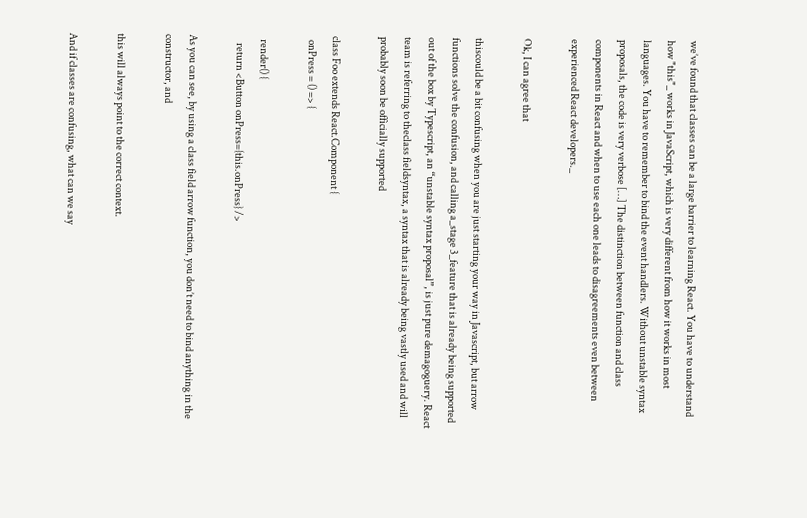we’ve found that classes can be a large barrier to learning React. You have to understand how "this"_ works in JavaScript, which is very different from how it works in most languages. You have to remember to bind the event handlers. Without unstable syntax proposals, the code is very verbose […] The distinction between function and class components in React and when to use each one leads to disagreements even between experienced React developers._

Ok, I can agree that

thiscould be a bit confusing when you are just starting your way in Javascript, but arrow functions solve the confusion, and calling a_stage 3_feature that is already being supported out of the box by Typescript, an “unstable syntax proposal”, is just pure demagoguery. React team is referring to theclass fieldsyntax, a syntax that is already being vastly used and will probably soon be officially supported

class Foo extends React.Component {
  onPress = () => {

  render() {
    return <Button onPress={this.onPress} />

As you can see, by using a class field arrow function, you don’t need to bind anything in the constructor, and

this will always point to the correct context.

And if classes are confusing, what can we say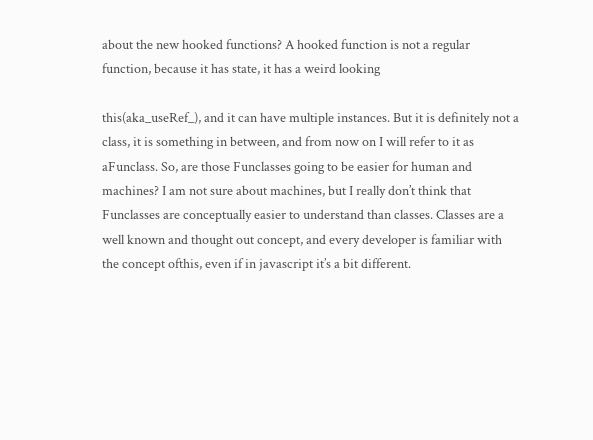about the new hooked functions? A hooked function is not a regular function, because it has state, it has a weird looking

this(aka_useRef_), and it can have multiple instances. But it is definitely not a class, it is something in between, and from now on I will refer to it as aFunclass. So, are those Funclasses going to be easier for human and machines? I am not sure about machines, but I really don’t think that Funclasses are conceptually easier to understand than classes. Classes are a well known and thought out concept, and every developer is familiar with the concept ofthis, even if in javascript it’s a bit different.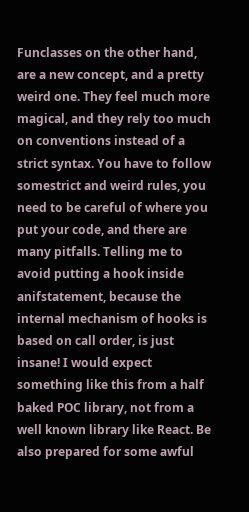Funclasses on the other hand, are a new concept, and a pretty weird one. They feel much more magical, and they rely too much on conventions instead of a strict syntax. You have to follow somestrict and weird rules, you need to be careful of where you put your code, and there are many pitfalls. Telling me to avoid putting a hook inside anifstatement, because the internal mechanism of hooks is based on call order, is just insane! I would expect something like this from a half baked POC library, not from a well known library like React. Be also prepared for some awful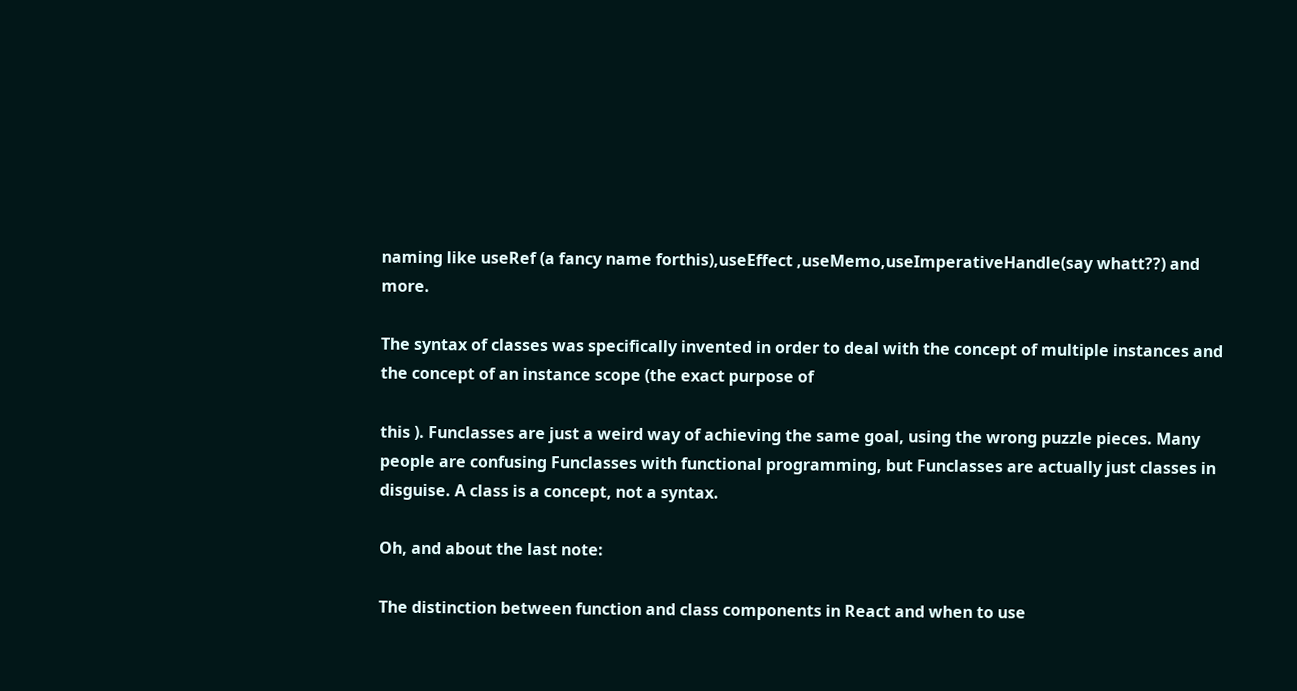naming like useRef (a fancy name forthis),useEffect ,useMemo,useImperativeHandle(say whatt??) and more.

The syntax of classes was specifically invented in order to deal with the concept of multiple instances and the concept of an instance scope (the exact purpose of

this ). Funclasses are just a weird way of achieving the same goal, using the wrong puzzle pieces. Many people are confusing Funclasses with functional programming, but Funclasses are actually just classes in disguise. A class is a concept, not a syntax.

Oh, and about the last note:

The distinction between function and class components in React and when to use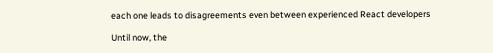each one leads to disagreements even between experienced React developers

Until now, the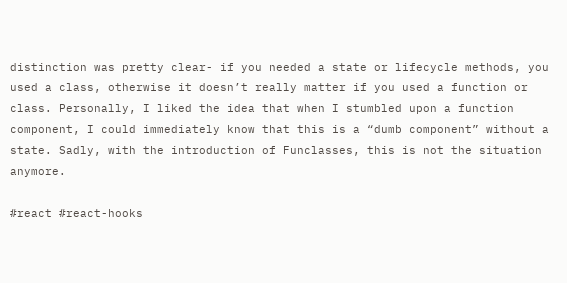distinction was pretty clear- if you needed a state or lifecycle methods, you used a class, otherwise it doesn’t really matter if you used a function or class. Personally, I liked the idea that when I stumbled upon a function component, I could immediately know that this is a “dumb component” without a state. Sadly, with the introduction of Funclasses, this is not the situation anymore.

#react #react-hooks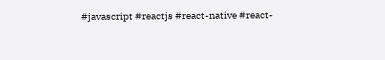#javascript #reactjs #react-native #react-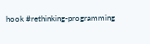hook #rethinking-programming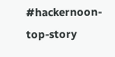#hackernoon-top-story